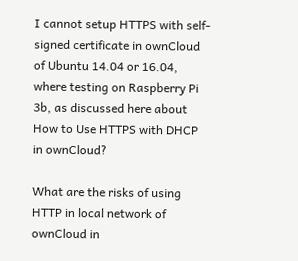I cannot setup HTTPS with self-signed certificate in ownCloud of Ubuntu 14.04 or 16.04, where testing on Raspberry Pi 3b, as discussed here about How to Use HTTPS with DHCP in ownCloud?

What are the risks of using HTTP in local network of ownCloud in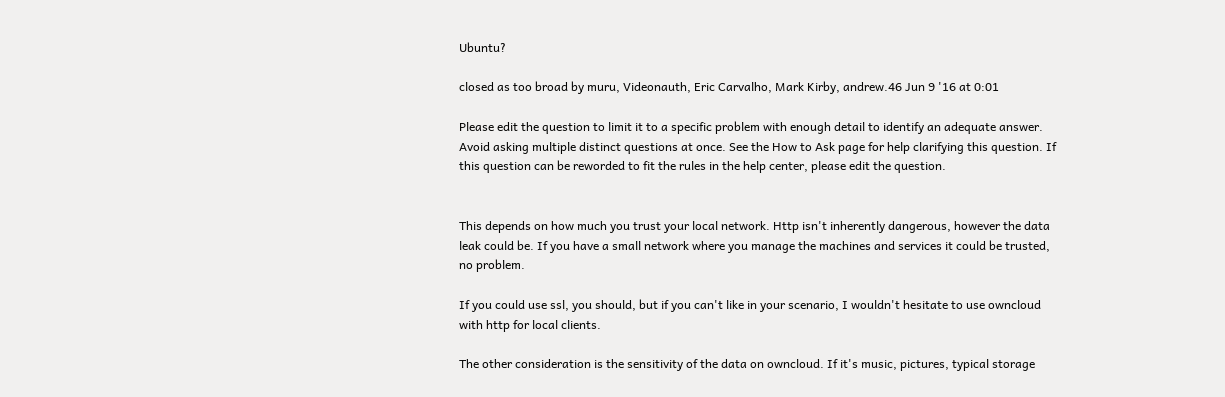Ubuntu?

closed as too broad by muru, Videonauth, Eric Carvalho, Mark Kirby, andrew.46 Jun 9 '16 at 0:01

Please edit the question to limit it to a specific problem with enough detail to identify an adequate answer. Avoid asking multiple distinct questions at once. See the How to Ask page for help clarifying this question. If this question can be reworded to fit the rules in the help center, please edit the question.


This depends on how much you trust your local network. Http isn't inherently dangerous, however the data leak could be. If you have a small network where you manage the machines and services it could be trusted, no problem.

If you could use ssl, you should, but if you can't like in your scenario, I wouldn't hesitate to use owncloud with http for local clients.

The other consideration is the sensitivity of the data on owncloud. If it's music, pictures, typical storage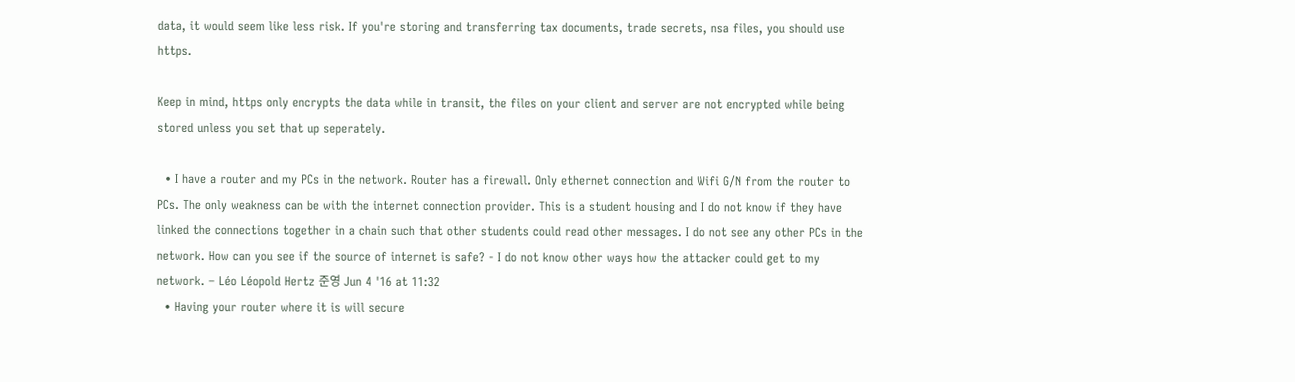data, it would seem like less risk. If you're storing and transferring tax documents, trade secrets, nsa files, you should use https.

Keep in mind, https only encrypts the data while in transit, the files on your client and server are not encrypted while being stored unless you set that up seperately.

  • I have a router and my PCs in the network. Router has a firewall. Only ethernet connection and Wifi G/N from the router to PCs. The only weakness can be with the internet connection provider. This is a student housing and I do not know if they have linked the connections together in a chain such that other students could read other messages. I do not see any other PCs in the network. How can you see if the source of internet is safe? - I do not know other ways how the attacker could get to my network. – Léo Léopold Hertz 준영 Jun 4 '16 at 11:32
  • Having your router where it is will secure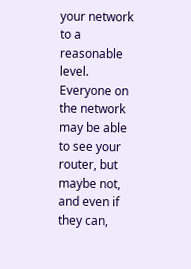your network to a reasonable level. Everyone on the network may be able to see your router, but maybe not, and even if they can,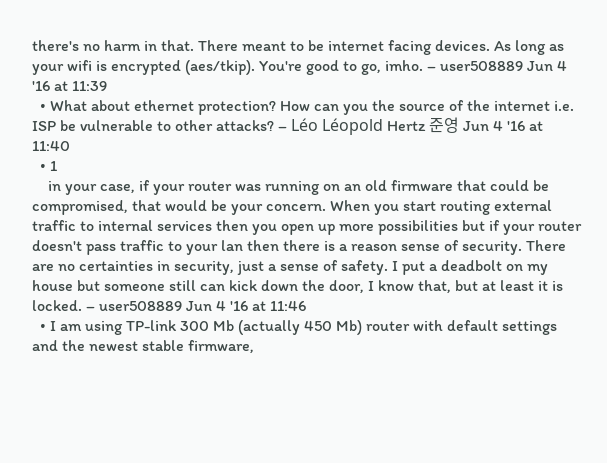there's no harm in that. There meant to be internet facing devices. As long as your wifi is encrypted (aes/tkip). You're good to go, imho. – user508889 Jun 4 '16 at 11:39
  • What about ethernet protection? How can you the source of the internet i.e. ISP be vulnerable to other attacks? – Léo Léopold Hertz 준영 Jun 4 '16 at 11:40
  • 1
    in your case, if your router was running on an old firmware that could be compromised, that would be your concern. When you start routing external traffic to internal services then you open up more possibilities but if your router doesn't pass traffic to your lan then there is a reason sense of security. There are no certainties in security, just a sense of safety. I put a deadbolt on my house but someone still can kick down the door, I know that, but at least it is locked. – user508889 Jun 4 '16 at 11:46
  • I am using TP-link 300 Mb (actually 450 Mb) router with default settings and the newest stable firmware,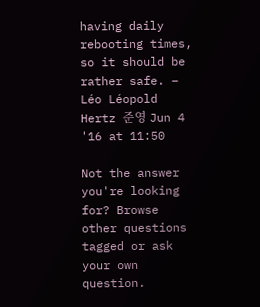having daily rebooting times, so it should be rather safe. – Léo Léopold Hertz 준영 Jun 4 '16 at 11:50

Not the answer you're looking for? Browse other questions tagged or ask your own question.